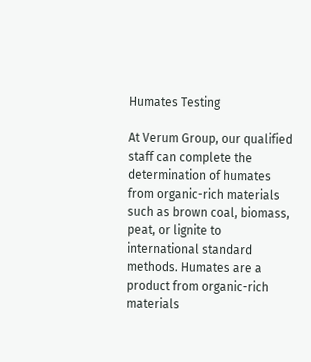Humates Testing

At Verum Group, our qualified staff can complete the determination of humates from organic-rich materials such as brown coal, biomass, peat, or lignite to international standard methods. Humates are a product from organic-rich materials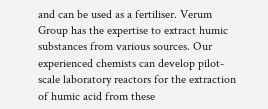and can be used as a fertiliser. Verum Group has the expertise to extract humic substances from various sources. Our experienced chemists can develop pilot-scale laboratory reactors for the extraction of humic acid from these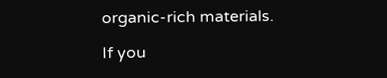organic-rich materials.

If you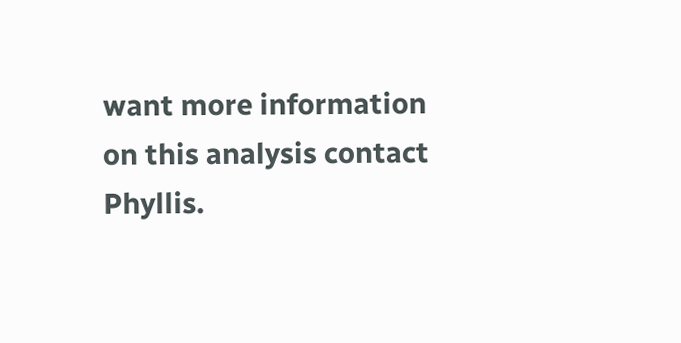want more information on this analysis contact Phyllis.